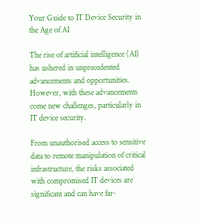Your Guide to IT Device Security in the Age of AI

The rise of artificial intelligence (AI) has ushered in unprecedented advancements and opportunities. However, with these advancements come new challenges, particularly in IT device security.

From unauthorised access to sensitive data to remote manipulation of critical infrastructure, the risks associated with compromised IT devices are significant and can have far-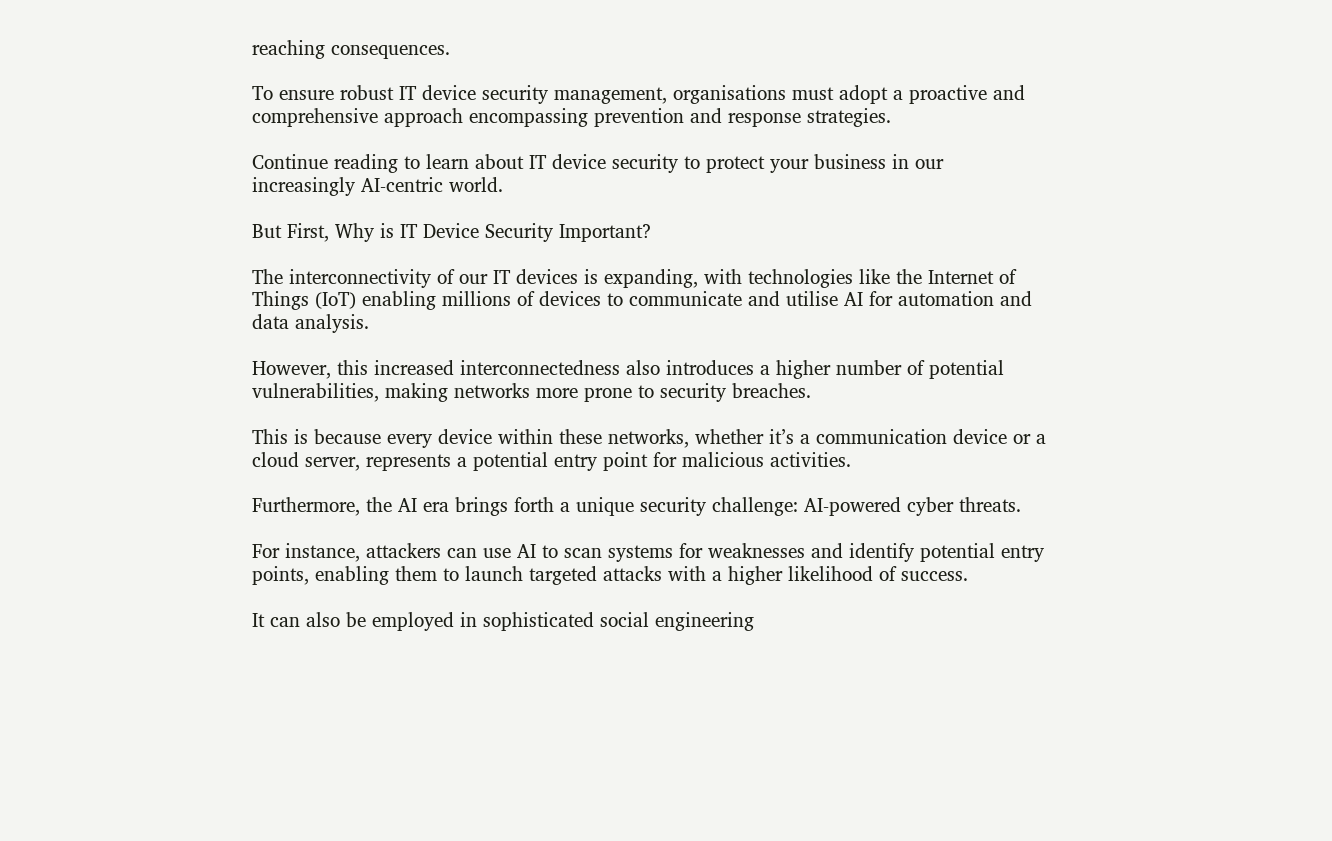reaching consequences.

To ensure robust IT device security management, organisations must adopt a proactive and comprehensive approach encompassing prevention and response strategies.

Continue reading to learn about IT device security to protect your business in our increasingly AI-centric world.

But First, Why is IT Device Security Important?

The interconnectivity of our IT devices is expanding, with technologies like the Internet of Things (IoT) enabling millions of devices to communicate and utilise AI for automation and data analysis.

However, this increased interconnectedness also introduces a higher number of potential vulnerabilities, making networks more prone to security breaches.

This is because every device within these networks, whether it’s a communication device or a cloud server, represents a potential entry point for malicious activities.

Furthermore, the AI era brings forth a unique security challenge: AI-powered cyber threats.

For instance, attackers can use AI to scan systems for weaknesses and identify potential entry points, enabling them to launch targeted attacks with a higher likelihood of success.

It can also be employed in sophisticated social engineering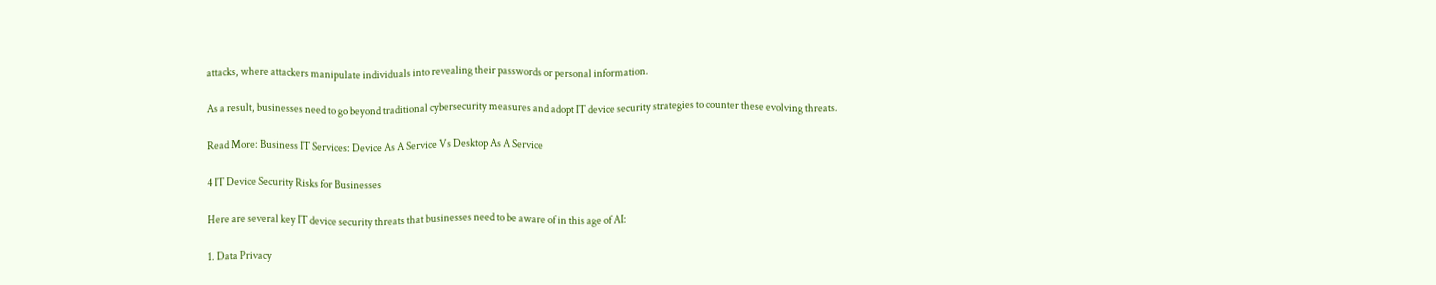attacks, where attackers manipulate individuals into revealing their passwords or personal information.

As a result, businesses need to go beyond traditional cybersecurity measures and adopt IT device security strategies to counter these evolving threats.

Read More: Business IT Services: Device As A Service Vs Desktop As A Service

4 IT Device Security Risks for Businesses

Here are several key IT device security threats that businesses need to be aware of in this age of AI:

1. Data Privacy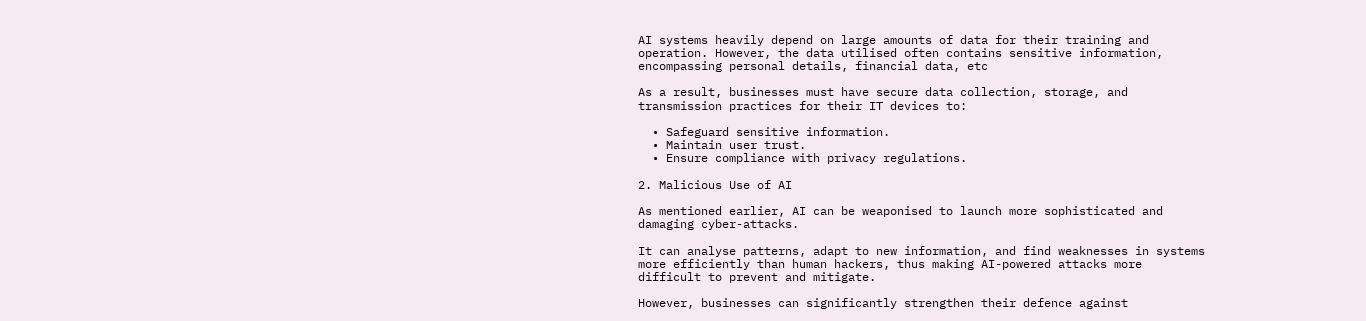AI systems heavily depend on large amounts of data for their training and operation. However, the data utilised often contains sensitive information, encompassing personal details, financial data, etc

As a result, businesses must have secure data collection, storage, and transmission practices for their IT devices to:

  • Safeguard sensitive information.
  • Maintain user trust.
  • Ensure compliance with privacy regulations.

2. Malicious Use of AI

As mentioned earlier, AI can be weaponised to launch more sophisticated and damaging cyber-attacks.

It can analyse patterns, adapt to new information, and find weaknesses in systems more efficiently than human hackers, thus making AI-powered attacks more difficult to prevent and mitigate.

However, businesses can significantly strengthen their defence against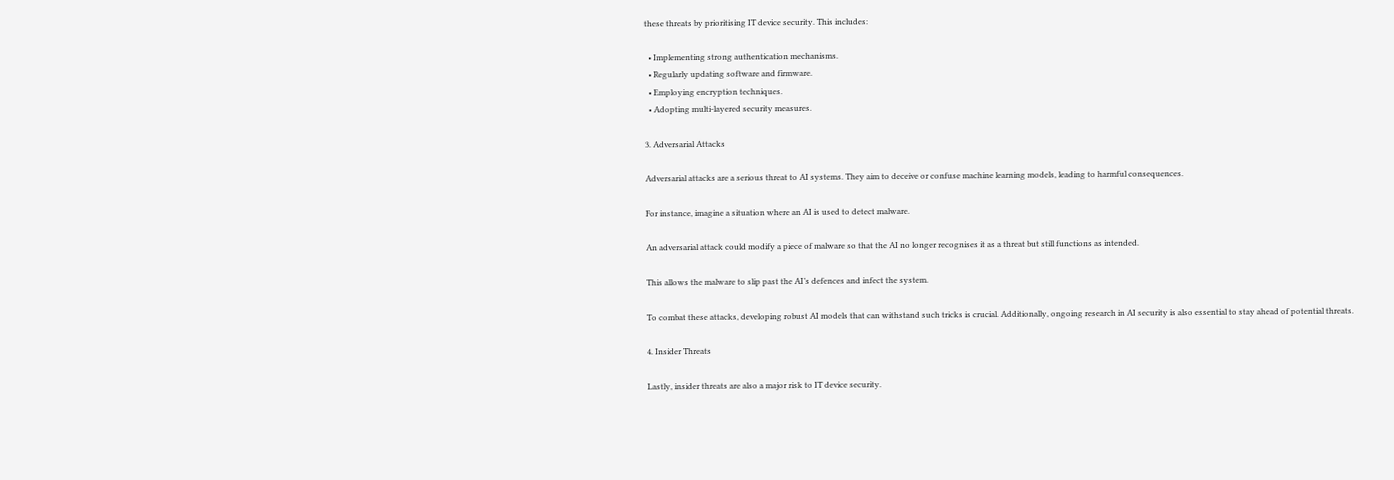these threats by prioritising IT device security. This includes:

  • Implementing strong authentication mechanisms.
  • Regularly updating software and firmware.
  • Employing encryption techniques.
  • Adopting multi-layered security measures.

3. Adversarial Attacks

Adversarial attacks are a serious threat to AI systems. They aim to deceive or confuse machine learning models, leading to harmful consequences.

For instance, imagine a situation where an AI is used to detect malware.

An adversarial attack could modify a piece of malware so that the AI no longer recognises it as a threat but still functions as intended.

This allows the malware to slip past the AI’s defences and infect the system.

To combat these attacks, developing robust AI models that can withstand such tricks is crucial. Additionally, ongoing research in AI security is also essential to stay ahead of potential threats.

4. Insider Threats

Lastly, insider threats are also a major risk to IT device security.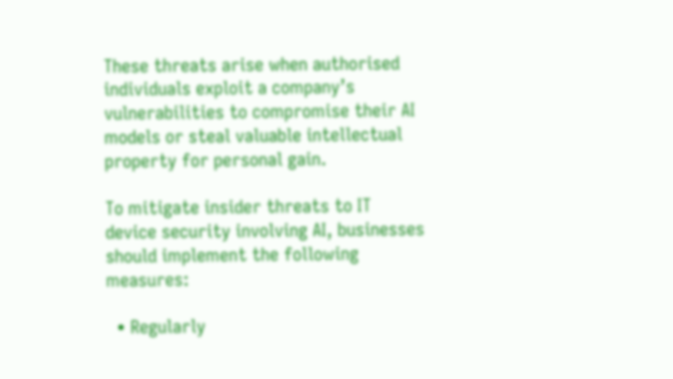These threats arise when authorised individuals exploit a company’s vulnerabilities to compromise their AI models or steal valuable intellectual property for personal gain.

To mitigate insider threats to IT device security involving AI, businesses should implement the following measures:

  • Regularly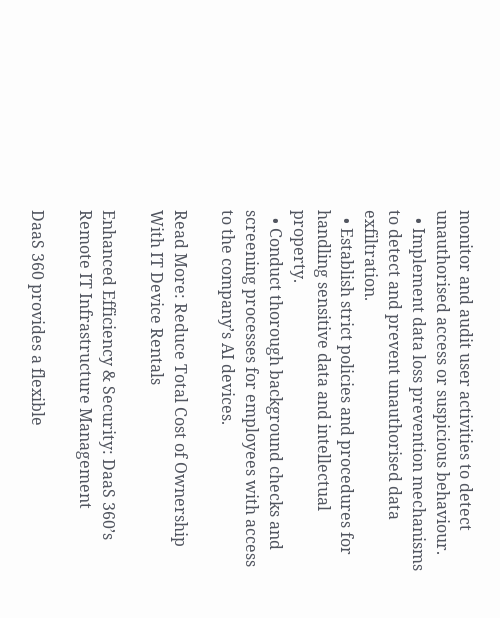monitor and audit user activities to detect unauthorised access or suspicious behaviour.
  • Implement data loss prevention mechanisms to detect and prevent unauthorised data exfiltration.
  • Establish strict policies and procedures for handling sensitive data and intellectual property.
  • Conduct thorough background checks and screening processes for employees with access to the company’s AI devices.

Read More: Reduce Total Cost of Ownership With IT Device Rentals

Enhanced Efficiency & Security: DaaS 360’s Remote IT Infrastructure Management

DaaS 360 provides a flexible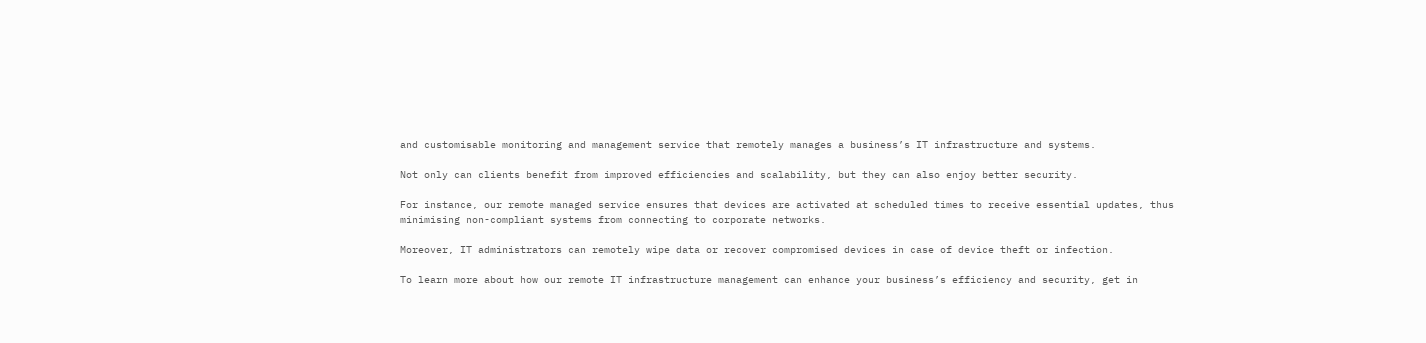and customisable monitoring and management service that remotely manages a business’s IT infrastructure and systems.

Not only can clients benefit from improved efficiencies and scalability, but they can also enjoy better security.

For instance, our remote managed service ensures that devices are activated at scheduled times to receive essential updates, thus minimising non-compliant systems from connecting to corporate networks.

Moreover, IT administrators can remotely wipe data or recover compromised devices in case of device theft or infection.

To learn more about how our remote IT infrastructure management can enhance your business’s efficiency and security, get in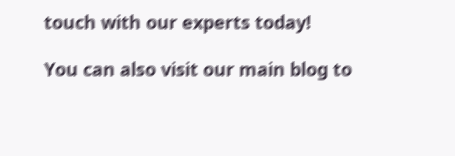touch with our experts today!

You can also visit our main blog to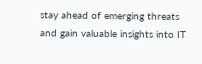stay ahead of emerging threats and gain valuable insights into IT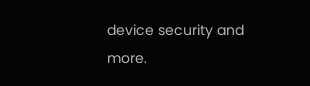device security and more.